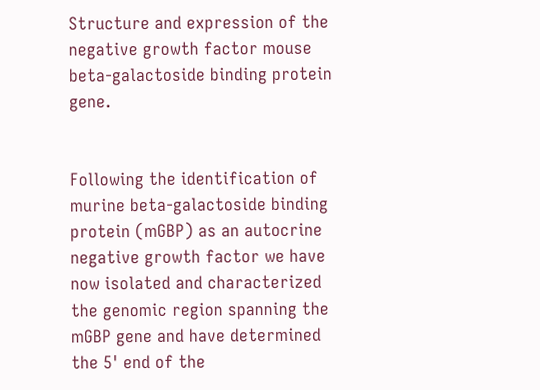Structure and expression of the negative growth factor mouse beta-galactoside binding protein gene.


Following the identification of murine beta-galactoside binding protein (mGBP) as an autocrine negative growth factor we have now isolated and characterized the genomic region spanning the mGBP gene and have determined the 5' end of the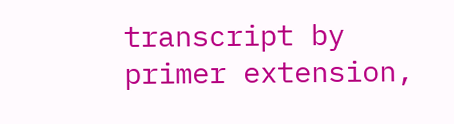transcript by primer extension,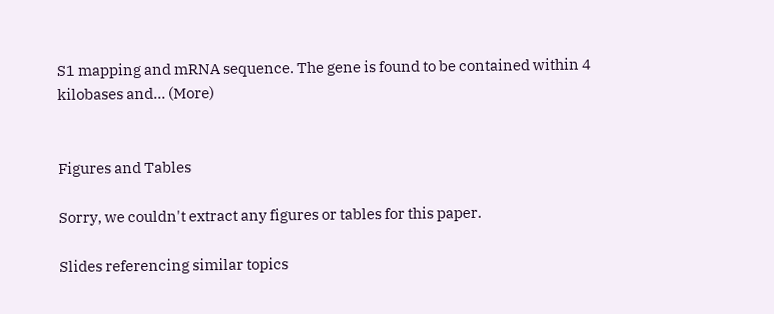S1 mapping and mRNA sequence. The gene is found to be contained within 4 kilobases and… (More)


Figures and Tables

Sorry, we couldn't extract any figures or tables for this paper.

Slides referencing similar topics